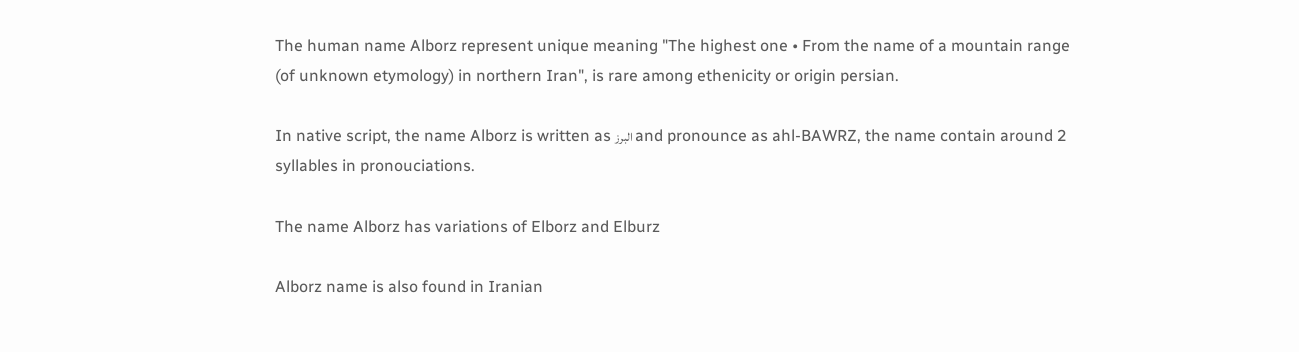The human name Alborz represent unique meaning "The highest one • From the name of a mountain range (of unknown etymology) in northern Iran", is rare among ethenicity or origin persian.

In native script, the name Alborz is written as البرز and pronounce as ahl-BAWRZ, the name contain around 2 syllables in pronouciations.

The name Alborz has variations of Elborz and Elburz

Alborz name is also found in Iranian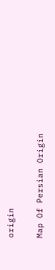origin

Map Of Persian Origin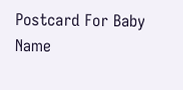Postcard For Baby Name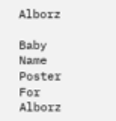Alborz

Baby Name Poster For Alborz